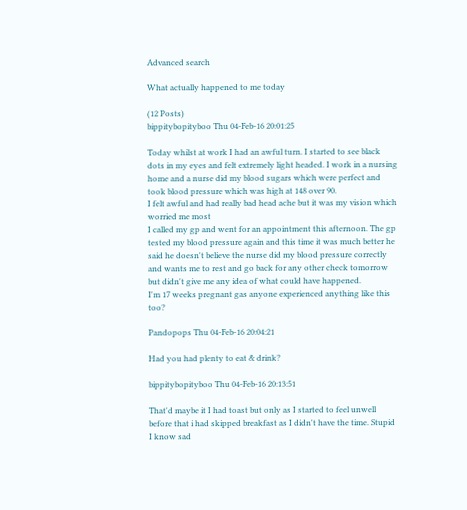Advanced search

What actually happened to me today

(12 Posts)
bippitybopityboo Thu 04-Feb-16 20:01:25

Today whilst at work I had an awful turn. I started to see black dots in my eyes and felt extremely light headed. I work in a nursing home and a nurse did my blood sugars which were perfect and took blood pressure which was high at 148 over 90.
I felt awful and had really bad head ache but it was my vision which worried me most
I called my gp and went for an appointment this afternoon. The gp tested my blood pressure again and this time it was much better he said he doesn't believe the nurse did my blood pressure correctly and wants me to rest and go back for any other check tomorrow but didn't give me any idea of what could have happened.
I'm 17 weeks pregnant gas anyone experienced anything like this too?

Pandopops Thu 04-Feb-16 20:04:21

Had you had plenty to eat & drink?

bippitybopityboo Thu 04-Feb-16 20:13:51

That'd maybe it I had toast but only as I started to feel unwell before that i had skipped breakfast as I didn't have the time. Stupid I know sad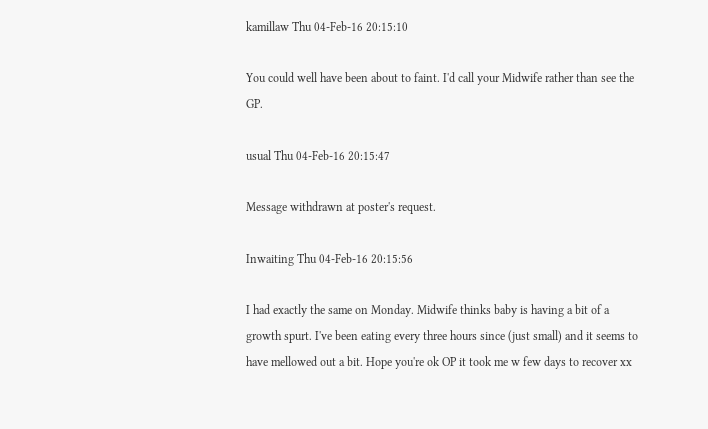kamillaw Thu 04-Feb-16 20:15:10

You could well have been about to faint. I'd call your Midwife rather than see the GP.

usual Thu 04-Feb-16 20:15:47

Message withdrawn at poster's request.

Inwaiting Thu 04-Feb-16 20:15:56

I had exactly the same on Monday. Midwife thinks baby is having a bit of a growth spurt. I've been eating every three hours since (just small) and it seems to have mellowed out a bit. Hope you're ok OP it took me w few days to recover xx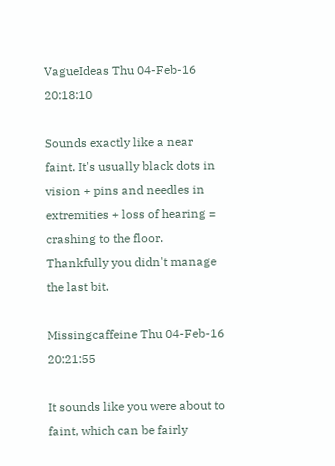VagueIdeas Thu 04-Feb-16 20:18:10

Sounds exactly like a near faint. It's usually black dots in vision + pins and needles in extremities + loss of hearing = crashing to the floor. Thankfully you didn't manage the last bit.

Missingcaffeine Thu 04-Feb-16 20:21:55

It sounds like you were about to faint, which can be fairly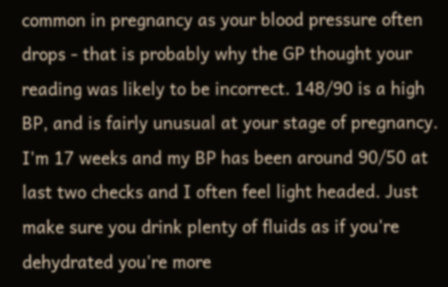common in pregnancy as your blood pressure often drops - that is probably why the GP thought your reading was likely to be incorrect. 148/90 is a high BP, and is fairly unusual at your stage of pregnancy. I'm 17 weeks and my BP has been around 90/50 at last two checks and I often feel light headed. Just make sure you drink plenty of fluids as if you're dehydrated you're more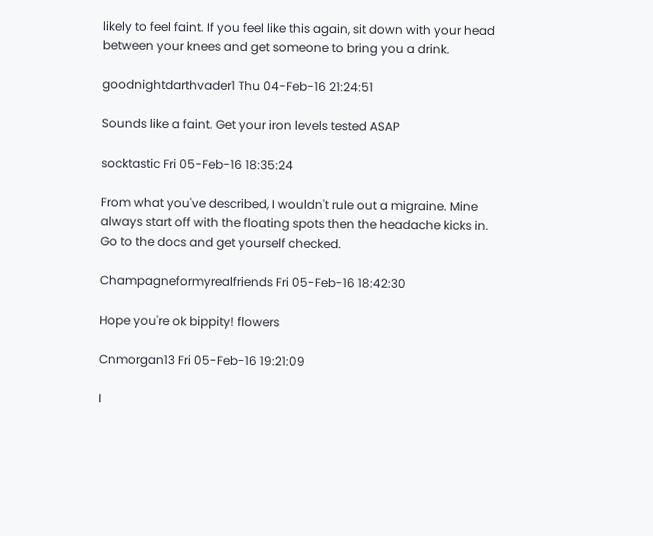likely to feel faint. If you feel like this again, sit down with your head between your knees and get someone to bring you a drink.

goodnightdarthvader1 Thu 04-Feb-16 21:24:51

Sounds like a faint. Get your iron levels tested ASAP

socktastic Fri 05-Feb-16 18:35:24

From what you've described, I wouldn't rule out a migraine. Mine always start off with the floating spots then the headache kicks in. Go to the docs and get yourself checked.

Champagneformyrealfriends Fri 05-Feb-16 18:42:30

Hope you're ok bippity! flowers

Cnmorgan13 Fri 05-Feb-16 19:21:09

I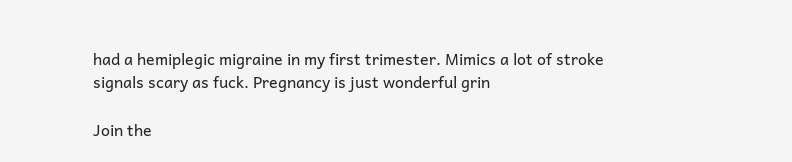had a hemiplegic migraine in my first trimester. Mimics a lot of stroke signals scary as fuck. Pregnancy is just wonderful grin

Join the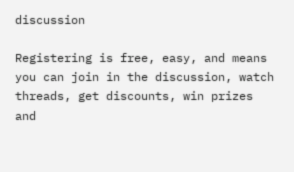discussion

Registering is free, easy, and means you can join in the discussion, watch threads, get discounts, win prizes and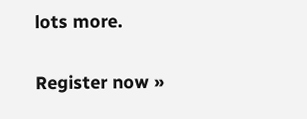lots more.

Register now »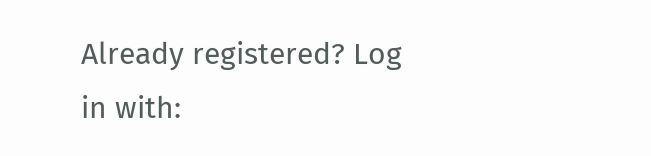Already registered? Log in with: